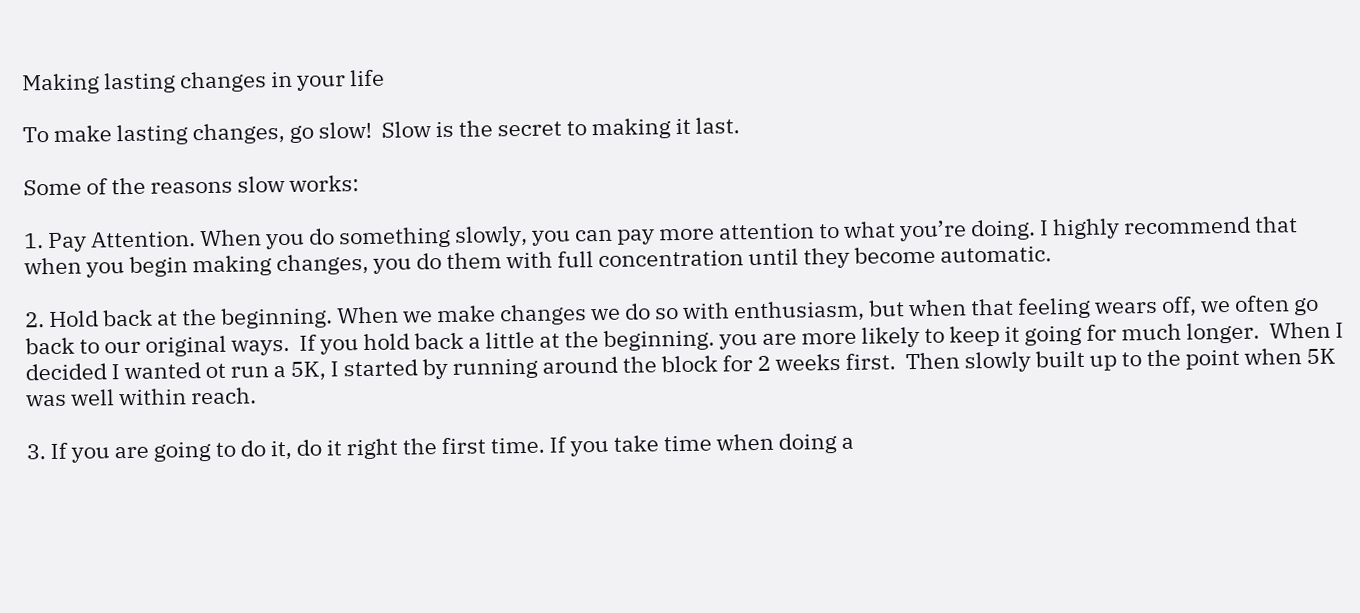Making lasting changes in your life

To make lasting changes, go slow!  Slow is the secret to making it last.

Some of the reasons slow works:

1. Pay Attention. When you do something slowly, you can pay more attention to what you’re doing. I highly recommend that when you begin making changes, you do them with full concentration until they become automatic.

2. Hold back at the beginning. When we make changes we do so with enthusiasm, but when that feeling wears off, we often go back to our original ways.  If you hold back a little at the beginning. you are more likely to keep it going for much longer.  When I decided I wanted ot run a 5K, I started by running around the block for 2 weeks first.  Then slowly built up to the point when 5K was well within reach.

3. If you are going to do it, do it right the first time. If you take time when doing a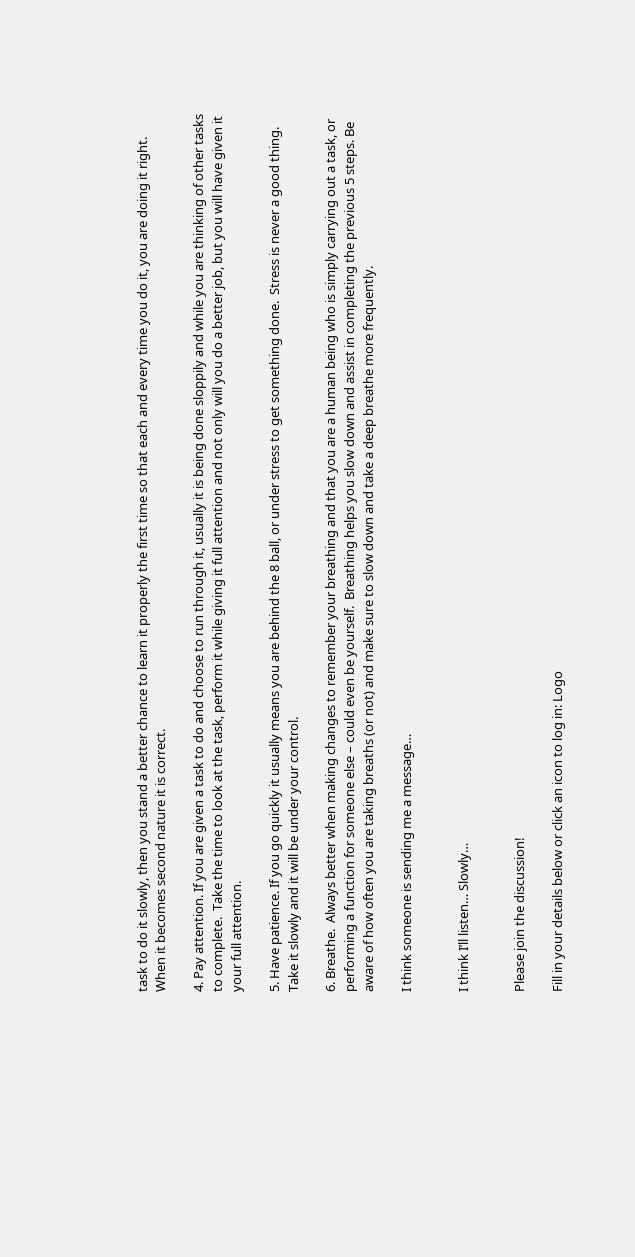task to do it slowly, then you stand a better chance to learn it properly the first time so that each and every time you do it, you are doing it right.  When it becomes second nature it is correct.

4. Pay attention. If you are given a task to do and choose to run through it, usually it is being done sloppily and while you are thinking of other tasks to complete.  Take the time to look at the task, perform it while giving it full attention and not only will you do a better job, but you will have given it your full attention.

5. Have patience. If you go quickly it usually means you are behind the 8 ball, or under stress to get something done.  Stress is never a good thing.  Take it slowly and it will be under your control.

6. Breathe.  Always better when making changes to remember your breathing and that you are a human being who is simply carrying out a task, or performing a function for someone else – could even be yourself.  Breathing helps you slow down and assist in completing the previous 5 steps. Be aware of how often you are taking breaths (or not) and make sure to slow down and take a deep breathe more frequently.

I think someone is sending me a message…


I think I’ll listen… Slowly…


Please join the discussion!

Fill in your details below or click an icon to log in: Logo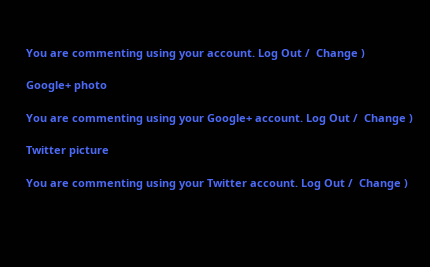You are commenting using your account. Log Out /  Change )

Google+ photo

You are commenting using your Google+ account. Log Out /  Change )

Twitter picture

You are commenting using your Twitter account. Log Out /  Change )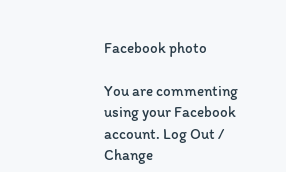Facebook photo

You are commenting using your Facebook account. Log Out /  Change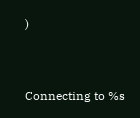)


Connecting to %s